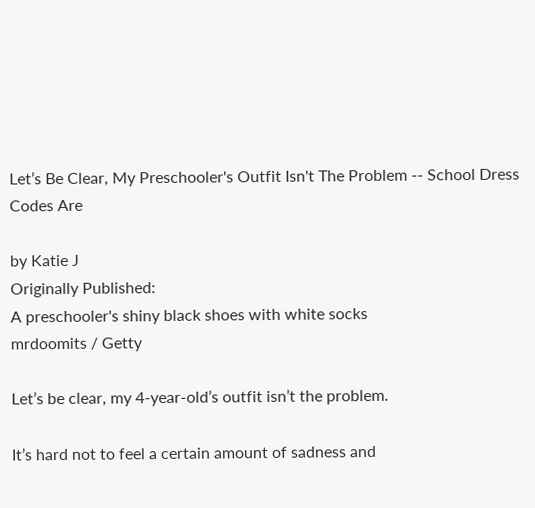Let’s Be Clear, My Preschooler's Outfit Isn't The Problem -- School Dress Codes Are

by Katie J
Originally Published:
A preschooler's shiny black shoes with white socks
mrdoomits / Getty

Let’s be clear, my 4-year-old’s outfit isn’t the problem.

It’s hard not to feel a certain amount of sadness and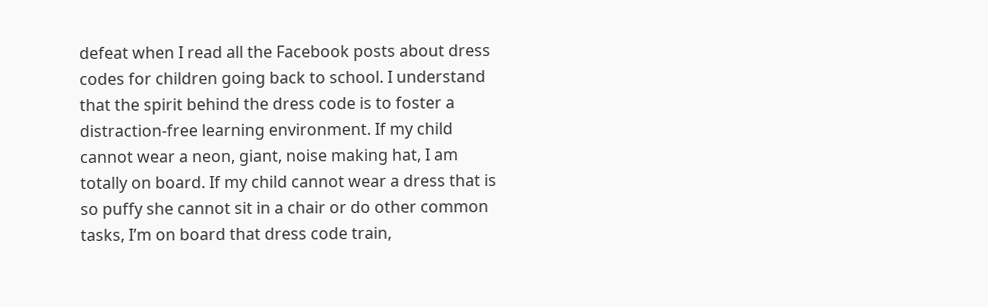defeat when I read all the Facebook posts about dress codes for children going back to school. I understand that the spirit behind the dress code is to foster a distraction-free learning environment. If my child cannot wear a neon, giant, noise making hat, I am totally on board. If my child cannot wear a dress that is so puffy she cannot sit in a chair or do other common tasks, I’m on board that dress code train,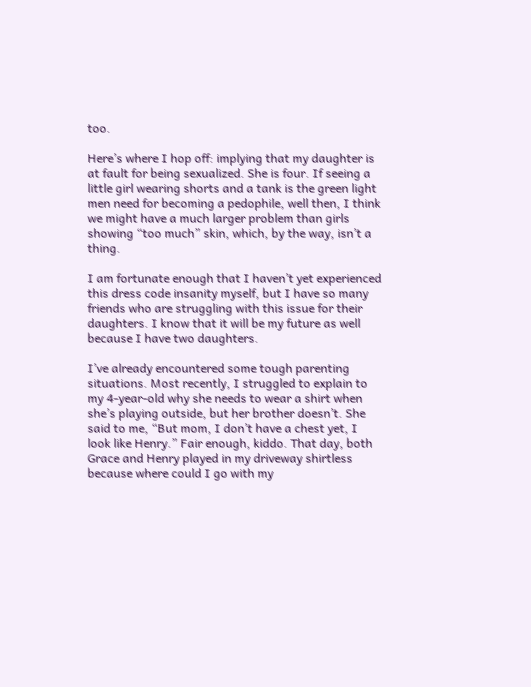too.

Here’s where I hop off: implying that my daughter is at fault for being sexualized. She is four. If seeing a little girl wearing shorts and a tank is the green light men need for becoming a pedophile, well then, I think we might have a much larger problem than girls showing “too much” skin, which, by the way, isn’t a thing.

I am fortunate enough that I haven’t yet experienced this dress code insanity myself, but I have so many friends who are struggling with this issue for their daughters. I know that it will be my future as well because I have two daughters.

I’ve already encountered some tough parenting situations. Most recently, I struggled to explain to my 4-year-old why she needs to wear a shirt when she’s playing outside, but her brother doesn’t. She said to me, “But mom, I don’t have a chest yet, I look like Henry.” Fair enough, kiddo. That day, both Grace and Henry played in my driveway shirtless because where could I go with my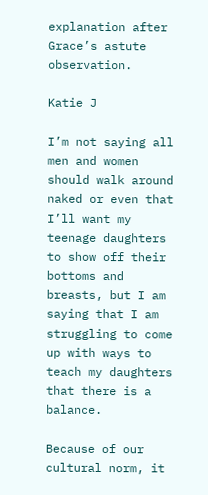explanation after Grace’s astute observation.

Katie J

I’m not saying all men and women should walk around naked or even that I’ll want my teenage daughters to show off their bottoms and breasts, but I am saying that I am struggling to come up with ways to teach my daughters that there is a balance.

Because of our cultural norm, it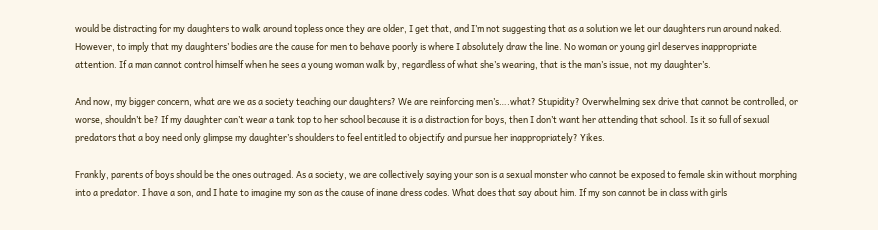would be distracting for my daughters to walk around topless once they are older, I get that, and I’m not suggesting that as a solution we let our daughters run around naked. However, to imply that my daughters’ bodies are the cause for men to behave poorly is where I absolutely draw the line. No woman or young girl deserves inappropriate attention. If a man cannot control himself when he sees a young woman walk by, regardless of what she’s wearing, that is the man’s issue, not my daughter’s.

And now, my bigger concern, what are we as a society teaching our daughters? We are reinforcing men’s….what? Stupidity? Overwhelming sex drive that cannot be controlled, or worse, shouldn’t be? If my daughter can’t wear a tank top to her school because it is a distraction for boys, then I don’t want her attending that school. Is it so full of sexual predators that a boy need only glimpse my daughter’s shoulders to feel entitled to objectify and pursue her inappropriately? Yikes.

Frankly, parents of boys should be the ones outraged. As a society, we are collectively saying your son is a sexual monster who cannot be exposed to female skin without morphing into a predator. I have a son, and I hate to imagine my son as the cause of inane dress codes. What does that say about him. If my son cannot be in class with girls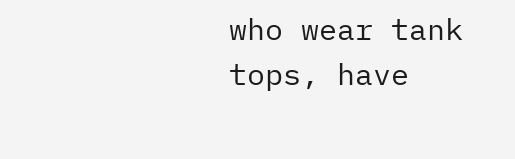who wear tank tops, have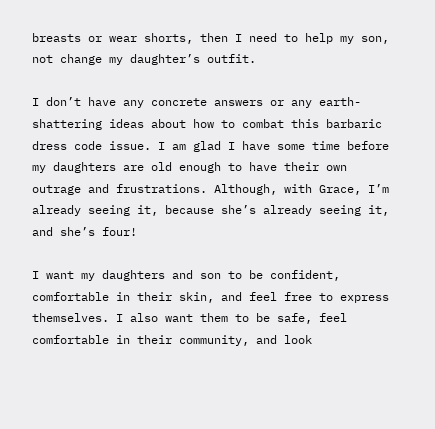breasts or wear shorts, then I need to help my son, not change my daughter’s outfit.

I don’t have any concrete answers or any earth-shattering ideas about how to combat this barbaric dress code issue. I am glad I have some time before my daughters are old enough to have their own outrage and frustrations. Although, with Grace, I’m already seeing it, because she’s already seeing it, and she’s four!

I want my daughters and son to be confident, comfortable in their skin, and feel free to express themselves. I also want them to be safe, feel comfortable in their community, and look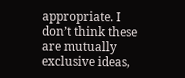appropriate. I don’t think these are mutually exclusive ideas,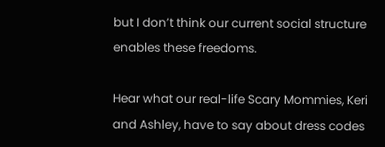but I don’t think our current social structure enables these freedoms.

Hear what our real-life Scary Mommies, Keri and Ashley, have to say about dress codes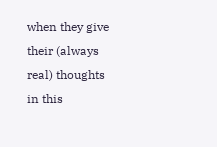when they give their (always real) thoughts in this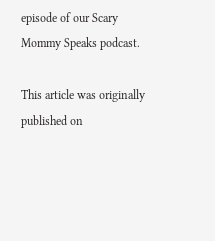episode of our Scary Mommy Speaks podcast.

This article was originally published on